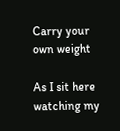Carry your own weight

As I sit here watching my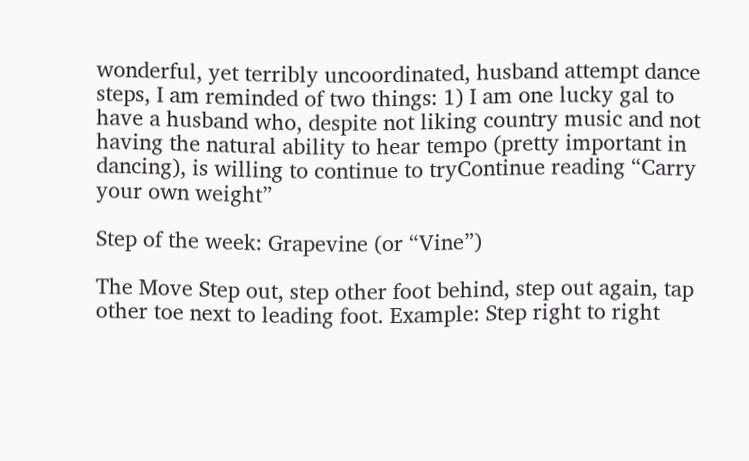wonderful, yet terribly uncoordinated, husband attempt dance steps, I am reminded of two things: 1) I am one lucky gal to have a husband who, despite not liking country music and not having the natural ability to hear tempo (pretty important in dancing), is willing to continue to tryContinue reading “Carry your own weight”

Step of the week: Grapevine (or “Vine”)

The Move Step out, step other foot behind, step out again, tap other toe next to leading foot. Example: Step right to right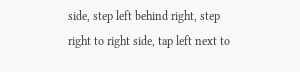side, step left behind right, step right to right side, tap left next to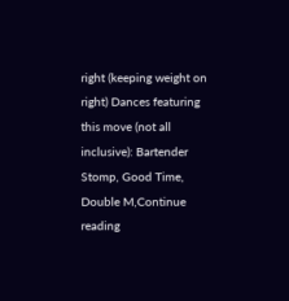right (keeping weight on right) Dances featuring this move (not all inclusive): Bartender Stomp, Good Time, Double M,Continue reading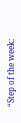“Step of the week: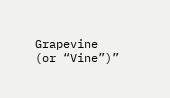Grapevine (or “Vine”)”